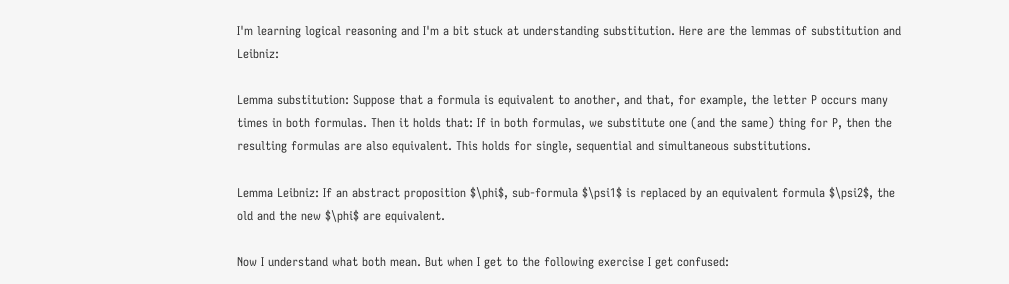I'm learning logical reasoning and I'm a bit stuck at understanding substitution. Here are the lemmas of substitution and Leibniz:

Lemma substitution: Suppose that a formula is equivalent to another, and that, for example, the letter P occurs many times in both formulas. Then it holds that: If in both formulas, we substitute one (and the same) thing for P, then the resulting formulas are also equivalent. This holds for single, sequential and simultaneous substitutions.

Lemma Leibniz: If an abstract proposition $\phi$, sub-formula $\psi1$ is replaced by an equivalent formula $\psi2$, the old and the new $\phi$ are equivalent.

Now I understand what both mean. But when I get to the following exercise I get confused: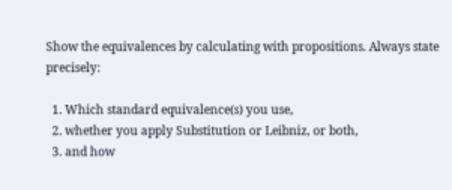Show the equivalences by calculating with propositions. Always state precisely:

  1. Which standard equivalence(s) you use,
  2. whether you apply Substitution or Leibniz, or both,
  3. and how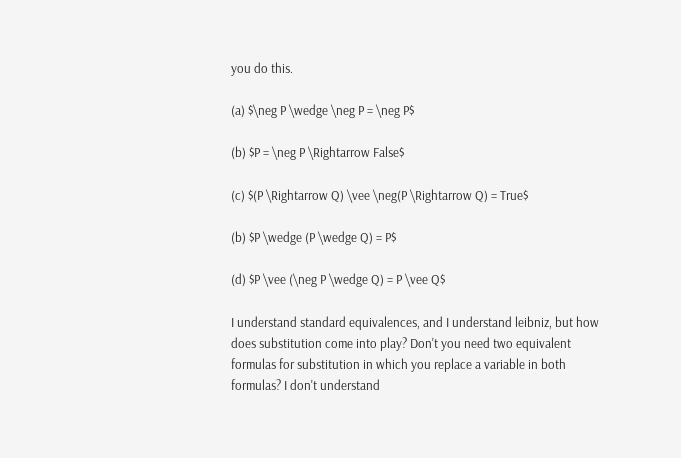you do this.

(a) $\neg P \wedge \neg P = \neg P$

(b) $P = \neg P \Rightarrow False$

(c) $(P \Rightarrow Q) \vee \neg(P \Rightarrow Q) = True$

(b) $P \wedge (P \wedge Q) = P$

(d) $P \vee (\neg P \wedge Q) = P \vee Q$

I understand standard equivalences, and I understand leibniz, but how does substitution come into play? Don't you need two equivalent formulas for substitution in which you replace a variable in both formulas? I don't understand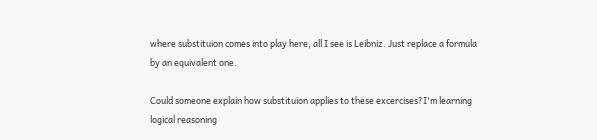where substituion comes into play here, all I see is Leibniz. Just replace a formula by an equivalent one.

Could someone explain how substituion applies to these excercises?I'm learning logical reasoning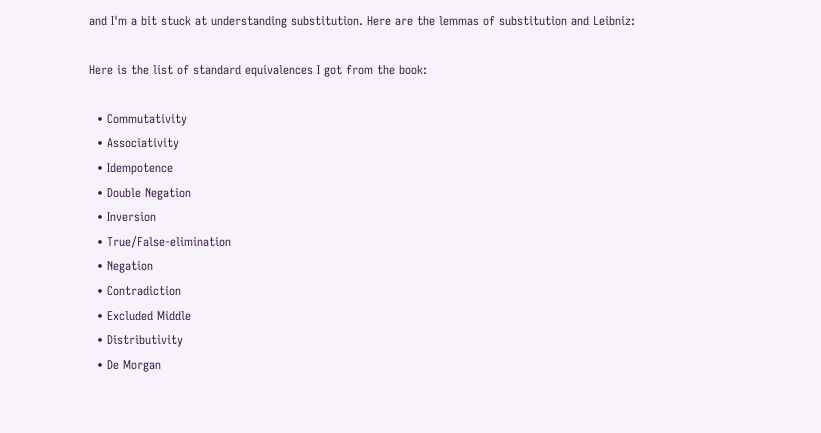and I'm a bit stuck at understanding substitution. Here are the lemmas of substitution and Leibniz:

Here is the list of standard equivalences I got from the book:

  • Commutativity
  • Associativity
  • Idempotence
  • Double Negation
  • Inversion
  • True/False-elimination
  • Negation
  • Contradiction
  • Excluded Middle
  • Distributivity
  • De Morgan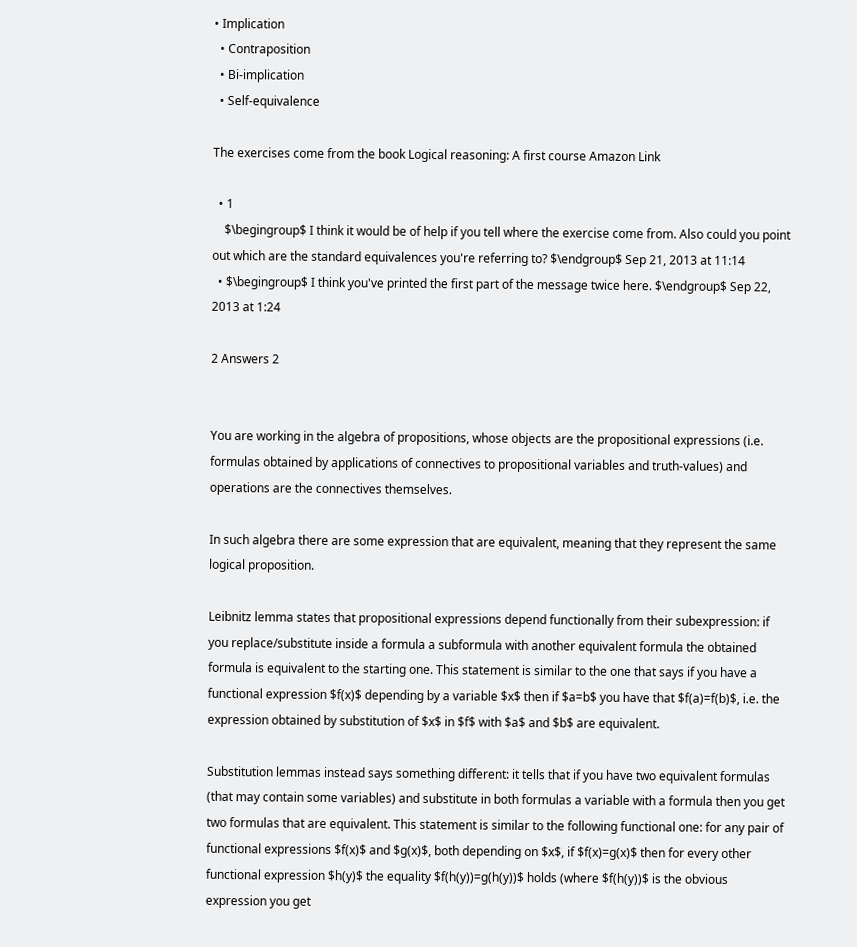• Implication
  • Contraposition
  • Bi-implication
  • Self-equivalence

The exercises come from the book Logical reasoning: A first course Amazon Link

  • 1
    $\begingroup$ I think it would be of help if you tell where the exercise come from. Also could you point out which are the standard equivalences you're referring to? $\endgroup$ Sep 21, 2013 at 11:14
  • $\begingroup$ I think you've printed the first part of the message twice here. $\endgroup$ Sep 22, 2013 at 1:24

2 Answers 2


You are working in the algebra of propositions, whose objects are the propositional expressions (i.e. formulas obtained by applications of connectives to propositional variables and truth-values) and operations are the connectives themselves.

In such algebra there are some expression that are equivalent, meaning that they represent the same logical proposition.

Leibnitz lemma states that propositional expressions depend functionally from their subexpression: if you replace/substitute inside a formula a subformula with another equivalent formula the obtained formula is equivalent to the starting one. This statement is similar to the one that says if you have a functional expression $f(x)$ depending by a variable $x$ then if $a=b$ you have that $f(a)=f(b)$, i.e. the expression obtained by substitution of $x$ in $f$ with $a$ and $b$ are equivalent.

Substitution lemmas instead says something different: it tells that if you have two equivalent formulas (that may contain some variables) and substitute in both formulas a variable with a formula then you get two formulas that are equivalent. This statement is similar to the following functional one: for any pair of functional expressions $f(x)$ and $g(x)$, both depending on $x$, if $f(x)=g(x)$ then for every other functional expression $h(y)$ the equality $f(h(y))=g(h(y))$ holds (where $f(h(y))$ is the obvious expression you get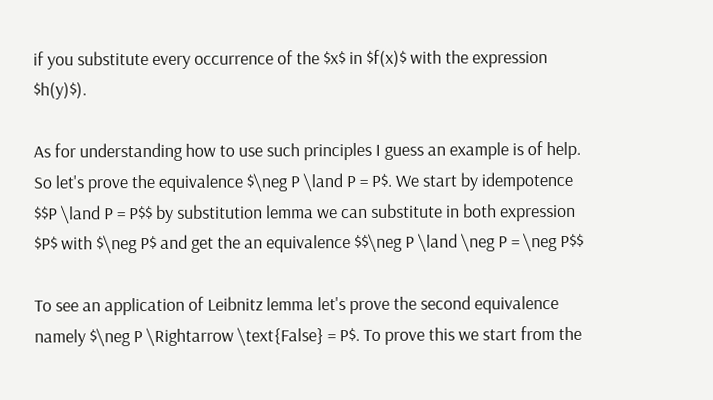if you substitute every occurrence of the $x$ in $f(x)$ with the expression $h(y)$).

As for understanding how to use such principles I guess an example is of help. So let's prove the equivalence $\neg P \land P = P$. We start by idempotence $$P \land P = P$$ by substitution lemma we can substitute in both expression $P$ with $\neg P$ and get the an equivalence $$\neg P \land \neg P = \neg P$$

To see an application of Leibnitz lemma let's prove the second equivalence namely $\neg P \Rightarrow \text{False} = P$. To prove this we start from the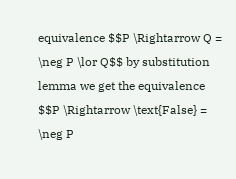equivalence $$P \Rightarrow Q = \neg P \lor Q$$ by substitution lemma we get the equivalence $$P \Rightarrow \text{False} = \neg P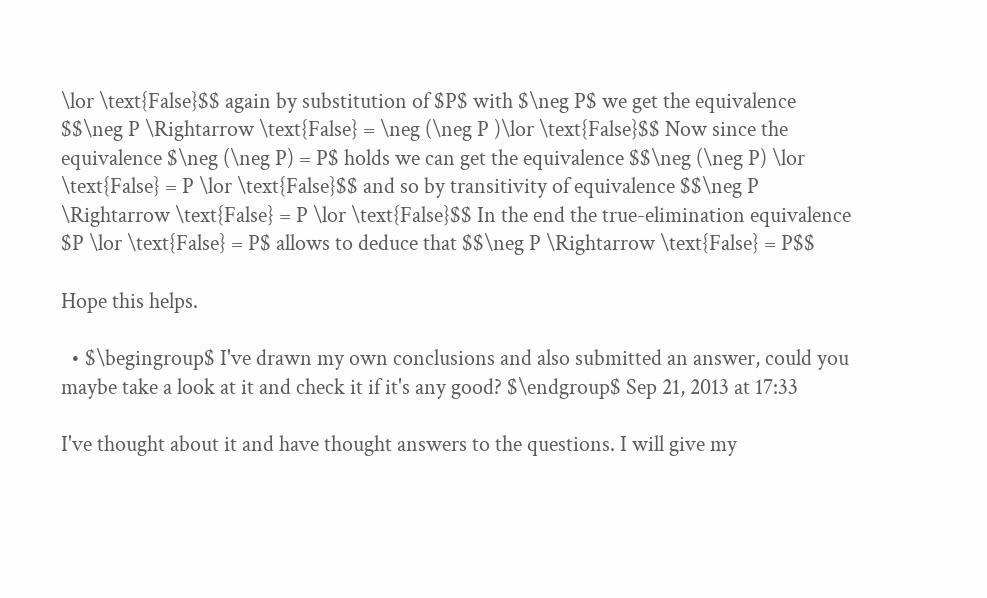\lor \text{False}$$ again by substitution of $P$ with $\neg P$ we get the equivalence $$\neg P \Rightarrow \text{False} = \neg (\neg P )\lor \text{False}$$ Now since the equivalence $\neg (\neg P) = P$ holds we can get the equivalence $$\neg (\neg P) \lor \text{False} = P \lor \text{False}$$ and so by transitivity of equivalence $$\neg P \Rightarrow \text{False} = P \lor \text{False}$$ In the end the true-elimination equivalence $P \lor \text{False} = P$ allows to deduce that $$\neg P \Rightarrow \text{False} = P$$

Hope this helps.

  • $\begingroup$ I've drawn my own conclusions and also submitted an answer, could you maybe take a look at it and check it if it's any good? $\endgroup$ Sep 21, 2013 at 17:33

I've thought about it and have thought answers to the questions. I will give my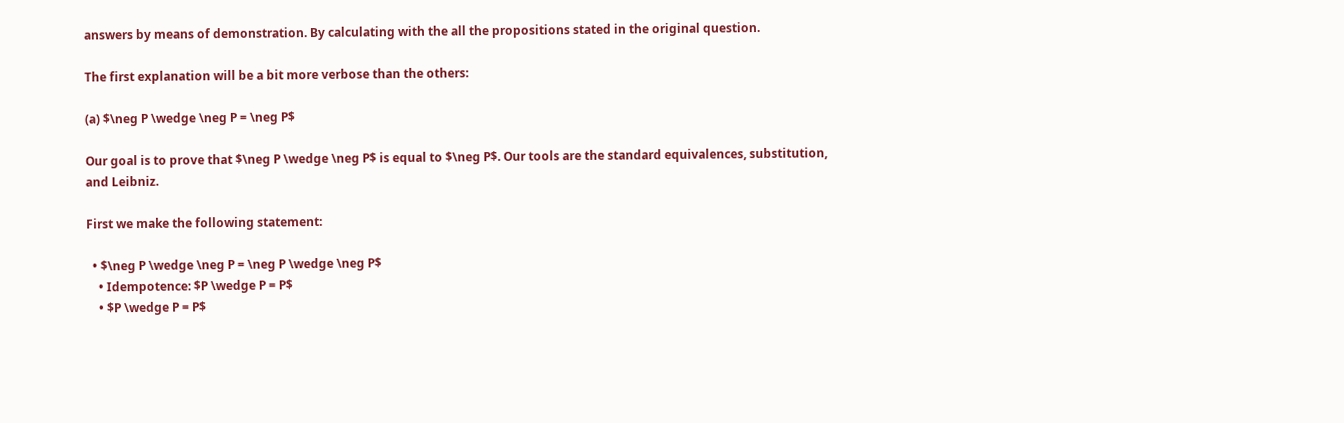answers by means of demonstration. By calculating with the all the propositions stated in the original question.

The first explanation will be a bit more verbose than the others:

(a) $\neg P \wedge \neg P = \neg P$

Our goal is to prove that $\neg P \wedge \neg P$ is equal to $\neg P$. Our tools are the standard equivalences, substitution, and Leibniz.

First we make the following statement:

  • $\neg P \wedge \neg P = \neg P \wedge \neg P$
    • Idempotence: $P \wedge P = P$
    • $P \wedge P = P$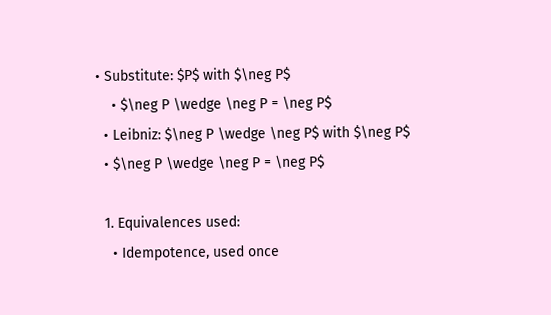• Substitute: $P$ with $\neg P$
    • $\neg P \wedge \neg P = \neg P$
  • Leibniz: $\neg P \wedge \neg P$ with $\neg P$
  • $\neg P \wedge \neg P = \neg P$

  1. Equivalences used:
    • Idempotence, used once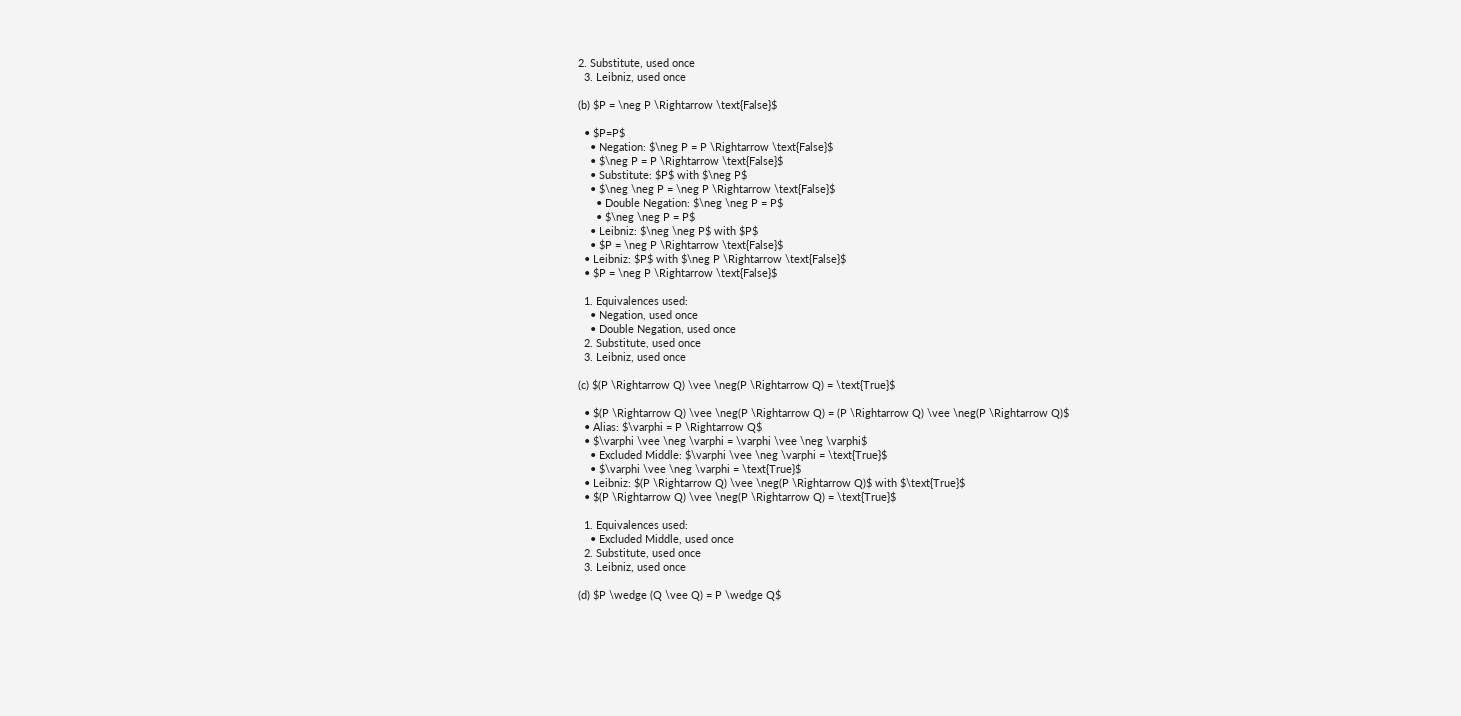2. Substitute, used once
  3. Leibniz, used once

(b) $P = \neg P \Rightarrow \text{False}$

  • $P=P$
    • Negation: $\neg P = P \Rightarrow \text{False}$
    • $\neg P = P \Rightarrow \text{False}$
    • Substitute: $P$ with $\neg P$
    • $\neg \neg P = \neg P \Rightarrow \text{False}$
      • Double Negation: $\neg \neg P = P$
      • $\neg \neg P = P$
    • Leibniz: $\neg \neg P$ with $P$
    • $P = \neg P \Rightarrow \text{False}$
  • Leibniz: $P$ with $\neg P \Rightarrow \text{False}$
  • $P = \neg P \Rightarrow \text{False}$

  1. Equivalences used:
    • Negation, used once
    • Double Negation, used once
  2. Substitute, used once
  3. Leibniz, used once

(c) $(P \Rightarrow Q) \vee \neg(P \Rightarrow Q) = \text{True}$

  • $(P \Rightarrow Q) \vee \neg(P \Rightarrow Q) = (P \Rightarrow Q) \vee \neg(P \Rightarrow Q)$
  • Alias: $\varphi = P \Rightarrow Q$
  • $\varphi \vee \neg \varphi = \varphi \vee \neg \varphi$
    • Excluded Middle: $\varphi \vee \neg \varphi = \text{True}$
    • $\varphi \vee \neg \varphi = \text{True}$
  • Leibniz: $(P \Rightarrow Q) \vee \neg(P \Rightarrow Q)$ with $\text{True}$
  • $(P \Rightarrow Q) \vee \neg(P \Rightarrow Q) = \text{True}$

  1. Equivalences used:
    • Excluded Middle, used once
  2. Substitute, used once
  3. Leibniz, used once

(d) $P \wedge (Q \vee Q) = P \wedge Q$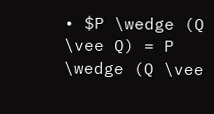• $P \wedge (Q \vee Q) = P \wedge (Q \vee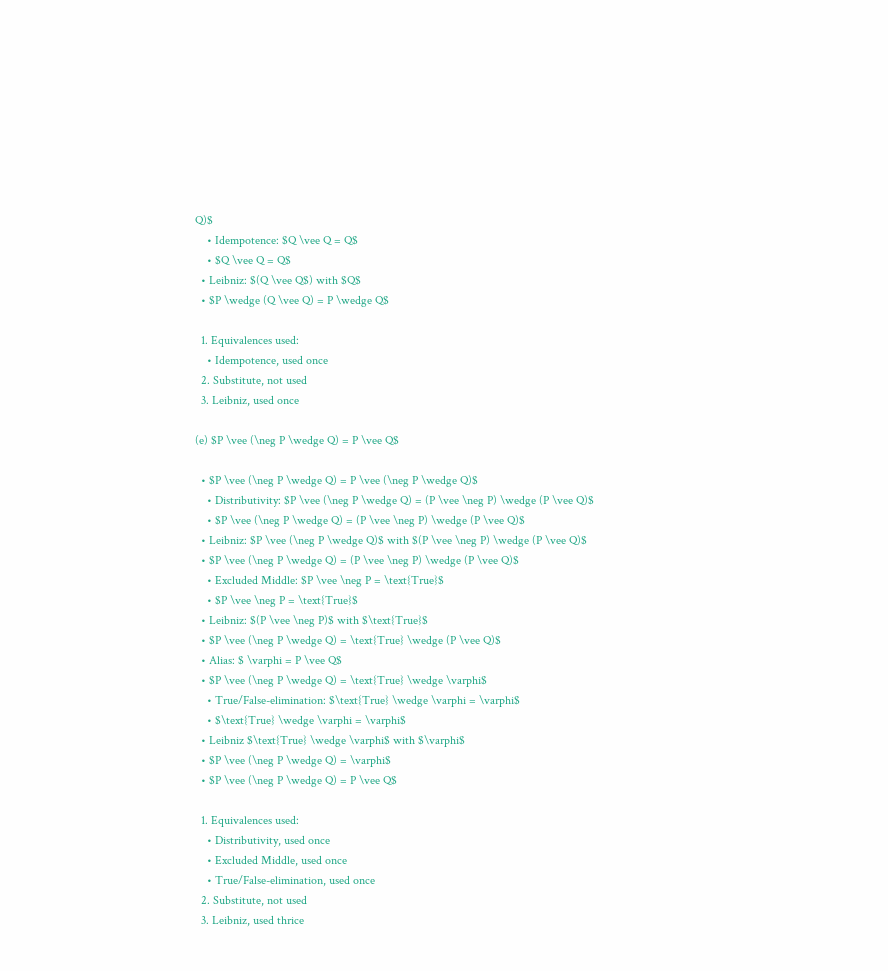Q)$
    • Idempotence: $Q \vee Q = Q$
    • $Q \vee Q = Q$
  • Leibniz: $(Q \vee Q$) with $Q$
  • $P \wedge (Q \vee Q) = P \wedge Q$

  1. Equivalences used:
    • Idempotence, used once
  2. Substitute, not used
  3. Leibniz, used once

(e) $P \vee (\neg P \wedge Q) = P \vee Q$

  • $P \vee (\neg P \wedge Q) = P \vee (\neg P \wedge Q)$
    • Distributivity: $P \vee (\neg P \wedge Q) = (P \vee \neg P) \wedge (P \vee Q)$
    • $P \vee (\neg P \wedge Q) = (P \vee \neg P) \wedge (P \vee Q)$
  • Leibniz: $P \vee (\neg P \wedge Q)$ with $(P \vee \neg P) \wedge (P \vee Q)$
  • $P \vee (\neg P \wedge Q) = (P \vee \neg P) \wedge (P \vee Q)$
    • Excluded Middle: $P \vee \neg P = \text{True}$
    • $P \vee \neg P = \text{True}$
  • Leibniz: $(P \vee \neg P)$ with $\text{True}$
  • $P \vee (\neg P \wedge Q) = \text{True} \wedge (P \vee Q)$
  • Alias: $ \varphi = P \vee Q$
  • $P \vee (\neg P \wedge Q) = \text{True} \wedge \varphi$
    • True/False-elimination: $\text{True} \wedge \varphi = \varphi$
    • $\text{True} \wedge \varphi = \varphi$
  • Leibniz $\text{True} \wedge \varphi$ with $\varphi$
  • $P \vee (\neg P \wedge Q) = \varphi$
  • $P \vee (\neg P \wedge Q) = P \vee Q$

  1. Equivalences used:
    • Distributivity, used once
    • Excluded Middle, used once
    • True/False-elimination, used once
  2. Substitute, not used
  3. Leibniz, used thrice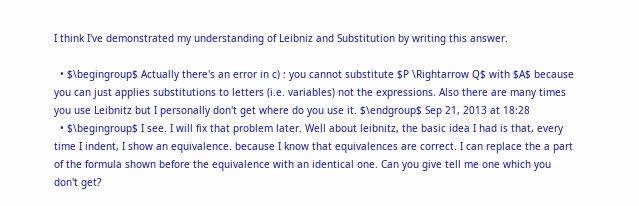I think I've demonstrated my understanding of Leibniz and Substitution by writing this answer.

  • $\begingroup$ Actually there's an error in c) : you cannot substitute $P \Rightarrow Q$ with $A$ because you can just applies substitutions to letters (i.e. variables) not the expressions. Also there are many times you use Leibnitz but I personally don't get where do you use it. $\endgroup$ Sep 21, 2013 at 18:28
  • $\begingroup$ I see. I will fix that problem later. Well about leibnitz, the basic idea I had is that, every time I indent, I show an equivalence. because I know that equivalences are correct. I can replace the a part of the formula shown before the equivalence with an identical one. Can you give tell me one which you don't get?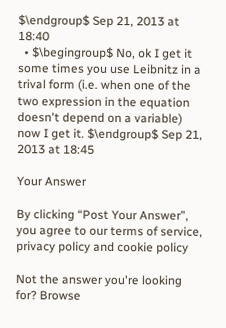$\endgroup$ Sep 21, 2013 at 18:40
  • $\begingroup$ No, ok I get it some times you use Leibnitz in a trival form (i.e. when one of the two expression in the equation doesn't depend on a variable) now I get it. $\endgroup$ Sep 21, 2013 at 18:45

Your Answer

By clicking “Post Your Answer”, you agree to our terms of service, privacy policy and cookie policy

Not the answer you're looking for? Browse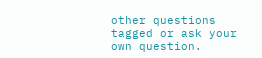other questions tagged or ask your own question.